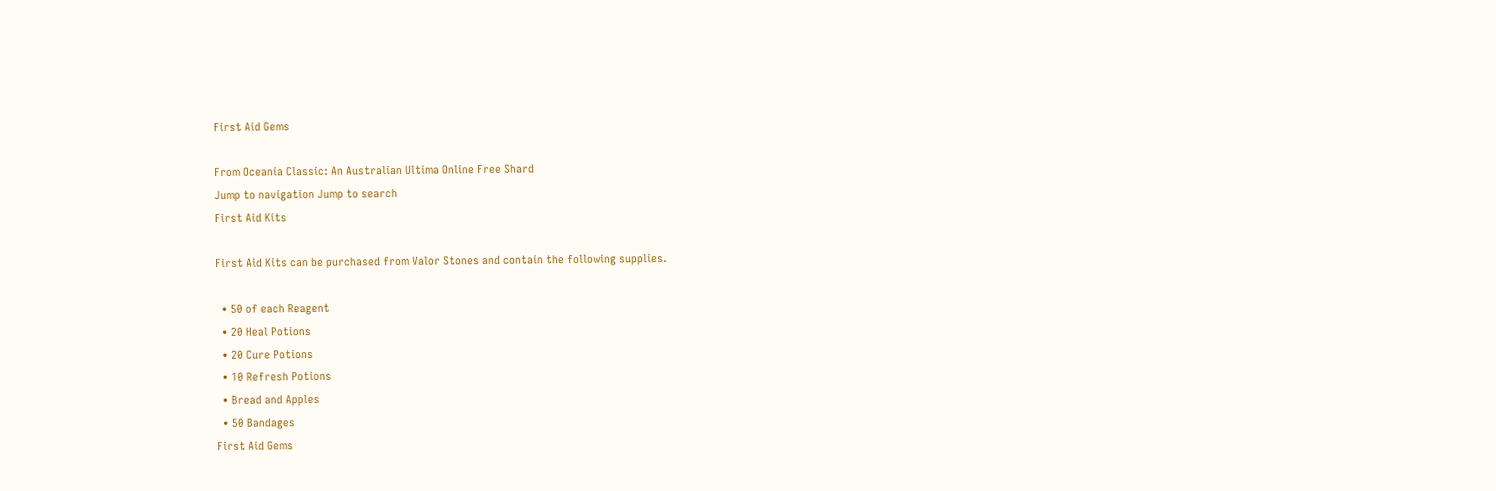First Aid Gems

From Oceania Classic: An Australian Ultima Online Free Shard
Jump to navigation Jump to search
First Aid Kits

First Aid Kits can be purchased from Valor Stones and contain the following supplies.

  • 50 of each Reagent
  • 20 Heal Potions
  • 20 Cure Potions
  • 10 Refresh Potions
  • Bread and Apples
  • 50 Bandages
First Aid Gems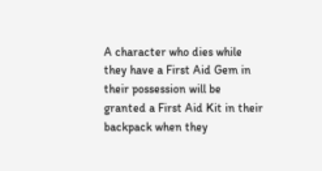A character who dies while they have a First Aid Gem in their possession will be granted a First Aid Kit in their backpack when they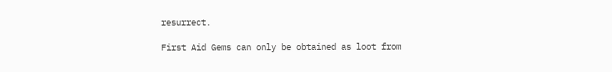resurrect.

First Aid Gems can only be obtained as loot from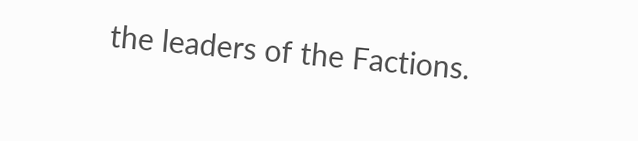the leaders of the Factions.